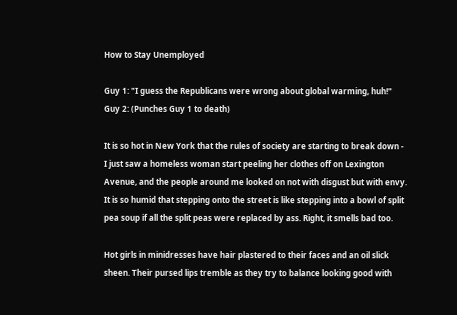How to Stay Unemployed

Guy 1: "I guess the Republicans were wrong about global warming, huh!"
Guy 2: (Punches Guy 1 to death)

It is so hot in New York that the rules of society are starting to break down - I just saw a homeless woman start peeling her clothes off on Lexington Avenue, and the people around me looked on not with disgust but with envy. It is so humid that stepping onto the street is like stepping into a bowl of split pea soup if all the split peas were replaced by ass. Right, it smells bad too.

Hot girls in minidresses have hair plastered to their faces and an oil slick sheen. Their pursed lips tremble as they try to balance looking good with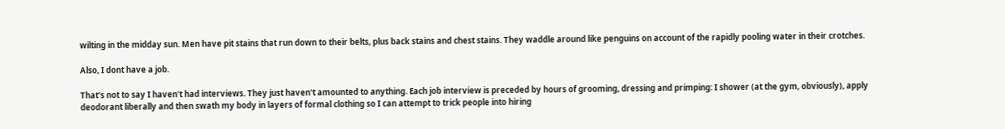wilting in the midday sun. Men have pit stains that run down to their belts, plus back stains and chest stains. They waddle around like penguins on account of the rapidly pooling water in their crotches.

Also, I dont have a job.

That's not to say I haven't had interviews. They just haven't amounted to anything. Each job interview is preceded by hours of grooming, dressing and primping: I shower (at the gym, obviously), apply deodorant liberally and then swath my body in layers of formal clothing so I can attempt to trick people into hiring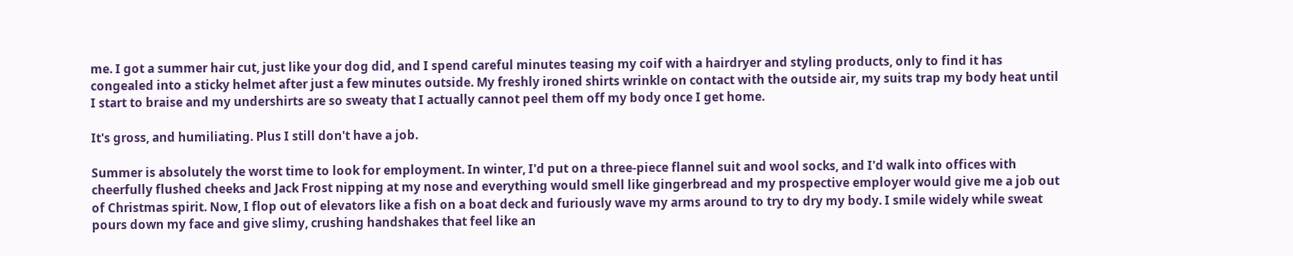me. I got a summer hair cut, just like your dog did, and I spend careful minutes teasing my coif with a hairdryer and styling products, only to find it has congealed into a sticky helmet after just a few minutes outside. My freshly ironed shirts wrinkle on contact with the outside air, my suits trap my body heat until I start to braise and my undershirts are so sweaty that I actually cannot peel them off my body once I get home.

It's gross, and humiliating. Plus I still don't have a job.

Summer is absolutely the worst time to look for employment. In winter, I'd put on a three-piece flannel suit and wool socks, and I'd walk into offices with cheerfully flushed cheeks and Jack Frost nipping at my nose and everything would smell like gingerbread and my prospective employer would give me a job out of Christmas spirit. Now, I flop out of elevators like a fish on a boat deck and furiously wave my arms around to try to dry my body. I smile widely while sweat pours down my face and give slimy, crushing handshakes that feel like an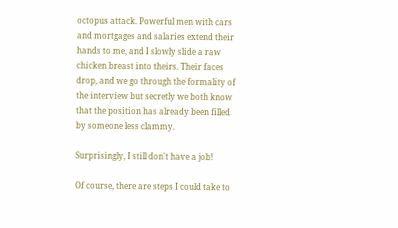octopus attack. Powerful men with cars and mortgages and salaries extend their hands to me, and I slowly slide a raw chicken breast into theirs. Their faces drop, and we go through the formality of the interview but secretly we both know that the position has already been filled by someone less clammy.

Surprisingly, I still don't have a job!

Of course, there are steps I could take to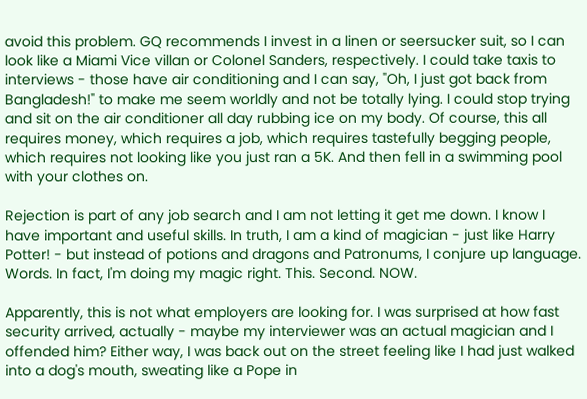avoid this problem. GQ recommends I invest in a linen or seersucker suit, so I can look like a Miami Vice villan or Colonel Sanders, respectively. I could take taxis to interviews - those have air conditioning and I can say, "Oh, I just got back from Bangladesh!" to make me seem worldly and not be totally lying. I could stop trying and sit on the air conditioner all day rubbing ice on my body. Of course, this all requires money, which requires a job, which requires tastefully begging people, which requires not looking like you just ran a 5K. And then fell in a swimming pool with your clothes on.

Rejection is part of any job search and I am not letting it get me down. I know I have important and useful skills. In truth, I am a kind of magician - just like Harry Potter! - but instead of potions and dragons and Patronums, I conjure up language. Words. In fact, I'm doing my magic right. This. Second. NOW.

Apparently, this is not what employers are looking for. I was surprised at how fast security arrived, actually - maybe my interviewer was an actual magician and I offended him? Either way, I was back out on the street feeling like I had just walked into a dog's mouth, sweating like a Pope in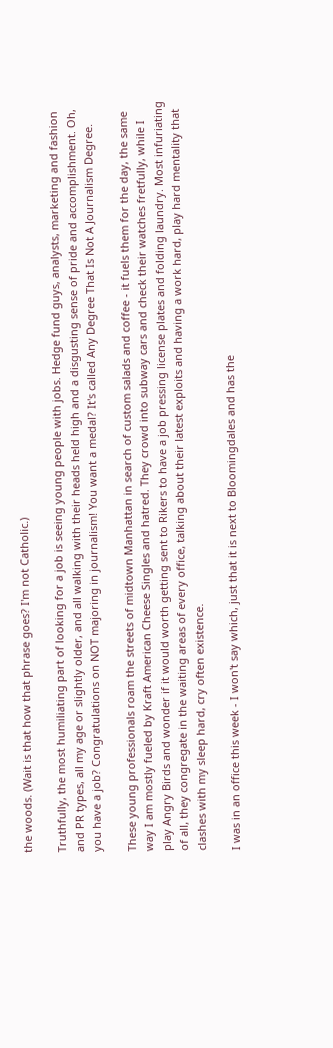the woods. (Wait is that how that phrase goes? I'm not Catholic.)

Truthfully, the most humiliating part of looking for a job is seeing young people with jobs. Hedge fund guys, analysts, marketing and fashion and PR types, all my age or slightly older, and all walking with their heads held high and a disgusting sense of pride and accomplishment. Oh, you have a job? Congratulations on NOT majoring in journalism! You want a medal? It's called Any Degree That Is Not A Journalism Degree.

These young professionals roam the streets of midtown Manhattan in search of custom salads and coffee - it fuels them for the day, the same way I am mostly fueled by Kraft American Cheese Singles and hatred. They crowd into subway cars and check their watches fretfully, while I play Angry Birds and wonder if it would worth getting sent to Rikers to have a job pressing license plates and folding laundry. Most infuriating of all, they congregate in the waiting areas of every office, talking about their latest exploits and having a work hard, play hard mentality that clashes with my sleep hard, cry often existence.

I was in an office this week - I won't say which, just that it is next to Bloomingdales and has the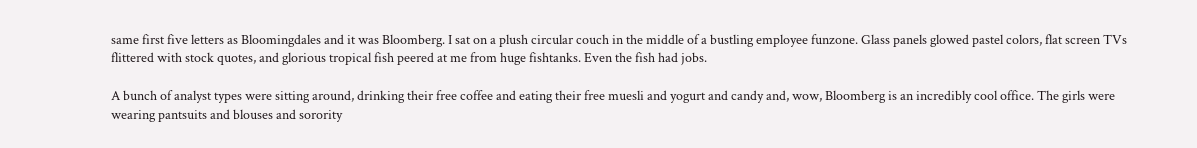same first five letters as Bloomingdales and it was Bloomberg. I sat on a plush circular couch in the middle of a bustling employee funzone. Glass panels glowed pastel colors, flat screen TVs flittered with stock quotes, and glorious tropical fish peered at me from huge fishtanks. Even the fish had jobs.

A bunch of analyst types were sitting around, drinking their free coffee and eating their free muesli and yogurt and candy and, wow, Bloomberg is an incredibly cool office. The girls were wearing pantsuits and blouses and sorority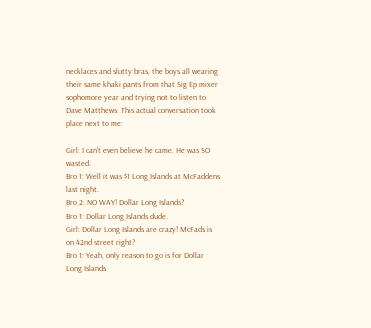necklaces and slutty bras, the boys all wearing their same khaki pants from that Sig Ep mixer sophomore year and trying not to listen to Dave Matthews. This actual conversation took place next to me:

Girl: I can't even believe he came. He was SO wasted.
Bro 1: Well it was $1 Long Islands at McFaddens last night.
Bro 2: NO WAY! Dollar Long Islands?
Bro 1: Dollar Long Islands dude.
Girl: Dollar Long Islands are crazy! McFads is on 42nd street right?
Bro 1: Yeah, only reason to go is for Dollar Long Islands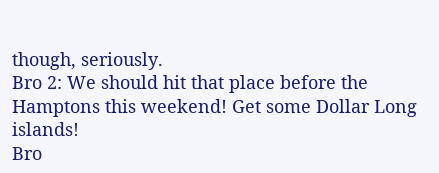though, seriously.
Bro 2: We should hit that place before the Hamptons this weekend! Get some Dollar Long islands!
Bro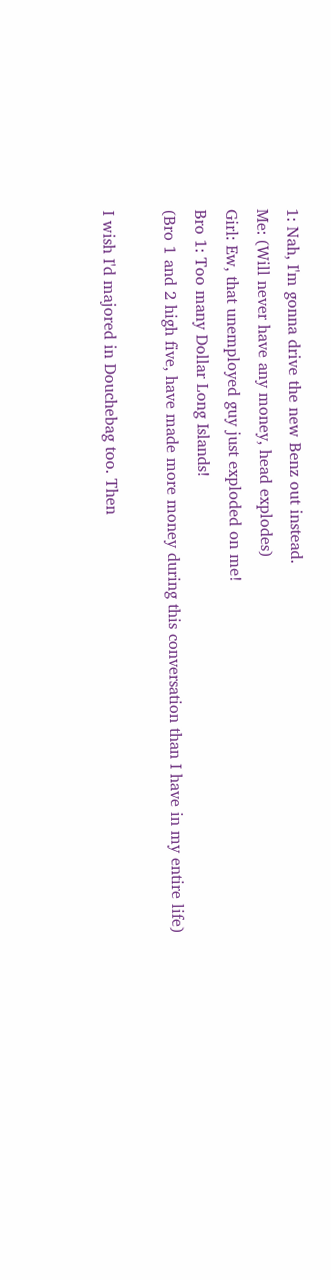1: Nah, I'm gonna drive the new Benz out instead.
Me: (Will never have any money, head explodes)
Girl: Ew, that unemployed guy just exploded on me!
Bro 1: Too many Dollar Long Islands!
(Bro 1 and 2 high five, have made more money during this conversation than I have in my entire life)

I wish I'd majored in Douchebag too. Then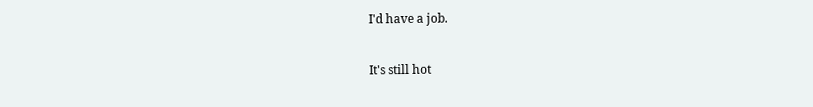I'd have a job.

It's still hot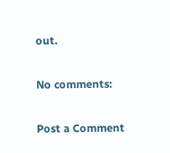out.

No comments:

Post a Comment